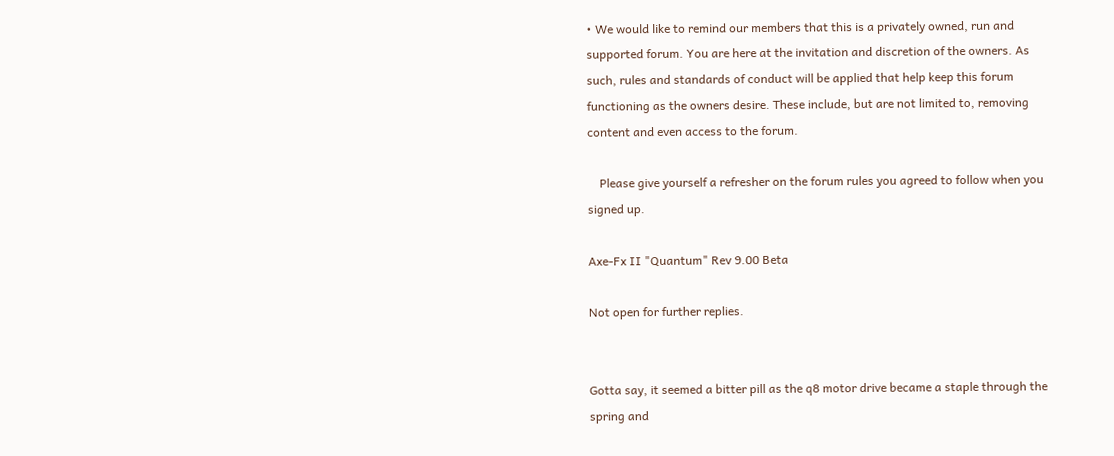• We would like to remind our members that this is a privately owned, run and supported forum. You are here at the invitation and discretion of the owners. As such, rules and standards of conduct will be applied that help keep this forum functioning as the owners desire. These include, but are not limited to, removing content and even access to the forum.

    Please give yourself a refresher on the forum rules you agreed to follow when you signed up.

Axe-Fx II "Quantum" Rev 9.00 Beta

Not open for further replies.


Gotta say, it seemed a bitter pill as the q8 motor drive became a staple through the spring and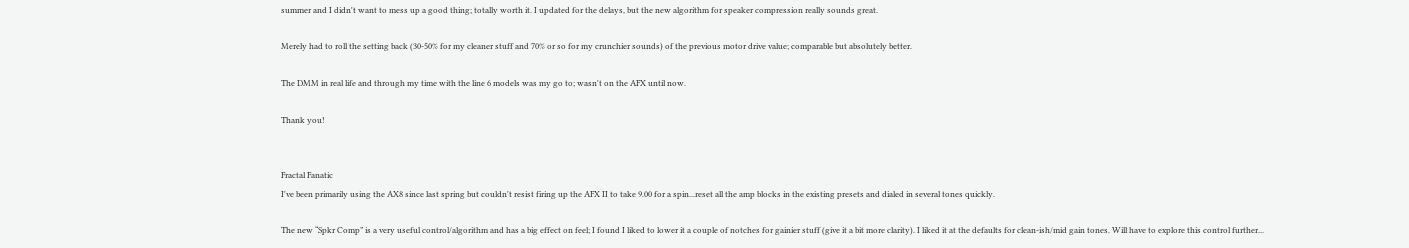summer and I didn't want to mess up a good thing; totally worth it. I updated for the delays, but the new algorithm for speaker compression really sounds great.

Merely had to roll the setting back (30-50% for my cleaner stuff and 70% or so for my crunchier sounds) of the previous motor drive value; comparable but absolutely better.

The DMM in real life and through my time with the line 6 models was my go to; wasn't on the AFX until now.

Thank you!


Fractal Fanatic
I've been primarily using the AX8 since last spring but couldn't resist firing up the AFX II to take 9.00 for a spin...reset all the amp blocks in the existing presets and dialed in several tones quickly.

The new “Spkr Comp” is a very useful control/algorithm and has a big effect on feel; I found I liked to lower it a couple of notches for gainier stuff (give it a bit more clarity). I liked it at the defaults for clean-ish/mid gain tones. Will have to explore this control further...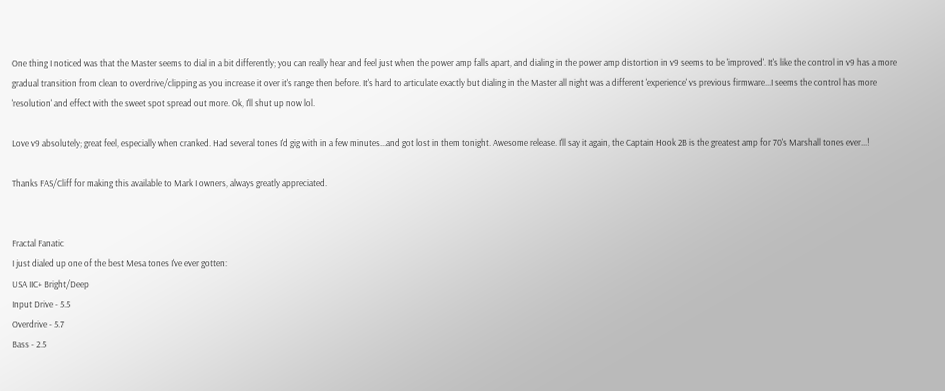One thing I noticed was that the Master seems to dial in a bit differently; you can really hear and feel just when the power amp falls apart, and dialing in the power amp distortion in v9 seems to be 'improved'. It's like the control in v9 has a more gradual transition from clean to overdrive/clipping as you increase it over it's range then before. It's hard to articulate exactly but dialing in the Master all night was a different 'experience' vs previous firmware...I seems the control has more 'resolution' and effect with the sweet spot spread out more. Ok, I'll shut up now lol.

Love v9 absolutely; great feel, especially when cranked. Had several tones I'd gig with in a few minutes...and got lost in them tonight. Awesome release. I'll say it again, the Captain Hook 2B is the greatest amp for 70's Marshall tones ever...!

Thanks FAS/Cliff for making this available to Mark I owners, always greatly appreciated.


Fractal Fanatic
I just dialed up one of the best Mesa tones I've ever gotten:
USA IIC+ Bright/Deep
Input Drive - 5.5
Overdrive - 5.7
Bass - 2.5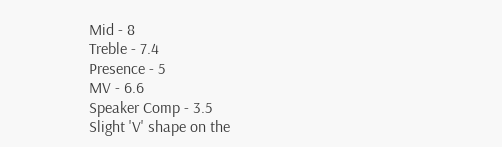Mid - 8
Treble - 7.4
Presence - 5
MV - 6.6
Speaker Comp - 3.5
Slight 'V' shape on the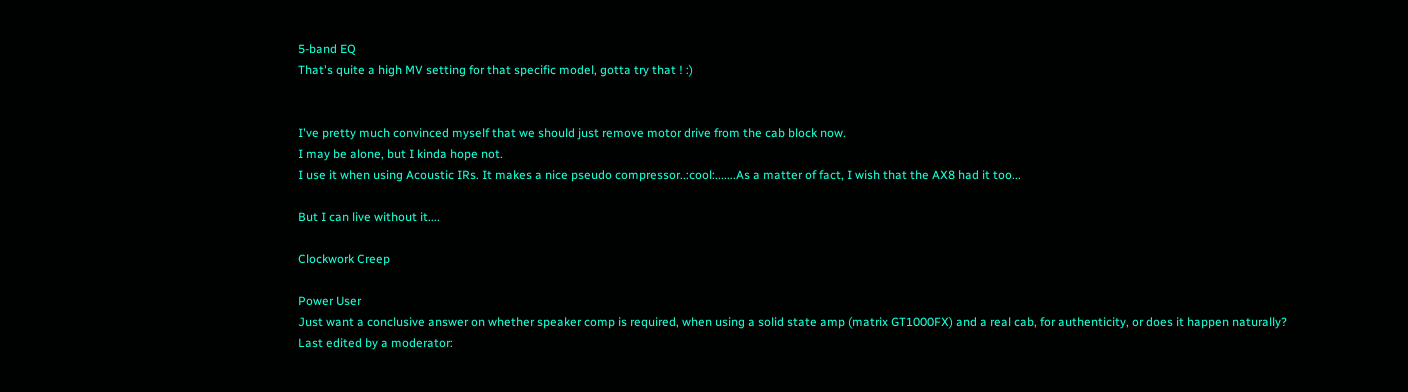5-band EQ
That's quite a high MV setting for that specific model, gotta try that ! :)


I've pretty much convinced myself that we should just remove motor drive from the cab block now.
I may be alone, but I kinda hope not.
I use it when using Acoustic IRs. It makes a nice pseudo compressor..:cool:.......As a matter of fact, I wish that the AX8 had it too...

But I can live without it....

Clockwork Creep

Power User
Just want a conclusive answer on whether speaker comp is required, when using a solid state amp (matrix GT1000FX) and a real cab, for authenticity, or does it happen naturally?
Last edited by a moderator: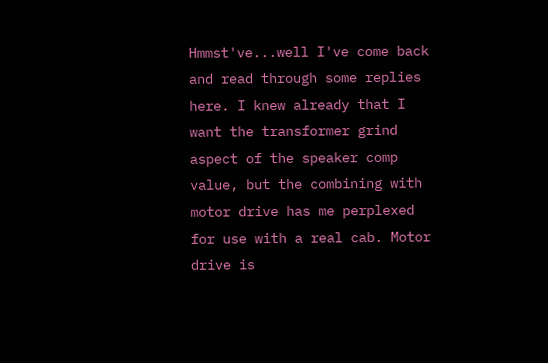Hmmst've...well I've come back and read through some replies here. I knew already that I want the transformer grind aspect of the speaker comp value, but the combining with motor drive has me perplexed for use with a real cab. Motor drive is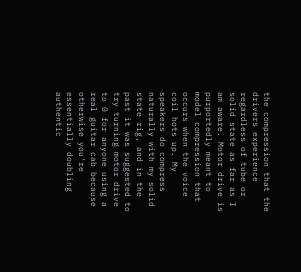the compression that the drivers experience regardless of tube or solid state as far as I am aware. Motor drive is purportedly meant to model compression that occurs when the voice coil hots up. My speakers do compress naturally with my solid state rig, and in the past it was suggested to try turning motor drive to 0 for anyone using a real guitar cab because otherwise you're essentially doubling authentic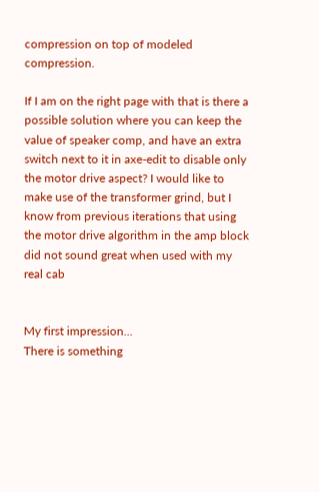compression on top of modeled compression.

If I am on the right page with that is there a possible solution where you can keep the value of speaker comp, and have an extra switch next to it in axe-edit to disable only the motor drive aspect? I would like to make use of the transformer grind, but I know from previous iterations that using the motor drive algorithm in the amp block did not sound great when used with my real cab


My first impression...
There is something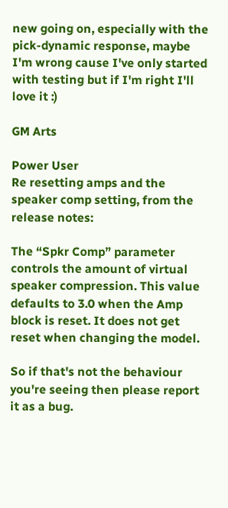new going on, especially with the pick-dynamic response, maybe I'm wrong cause I've only started with testing but if I'm right I'll love it :)

GM Arts

Power User
Re resetting amps and the speaker comp setting, from the release notes:

The “Spkr Comp” parameter controls the amount of virtual speaker compression. This value defaults to 3.0 when the Amp block is reset. It does not get reset when changing the model.

So if that's not the behaviour you're seeing then please report it as a bug.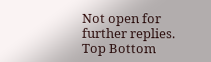Not open for further replies.
Top Bottom